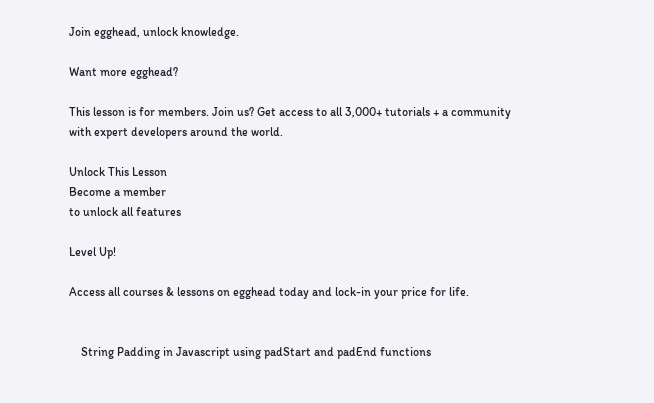Join egghead, unlock knowledge.

Want more egghead?

This lesson is for members. Join us? Get access to all 3,000+ tutorials + a community with expert developers around the world.

Unlock This Lesson
Become a member
to unlock all features

Level Up!

Access all courses & lessons on egghead today and lock-in your price for life.


    String Padding in Javascript using padStart and padEnd functions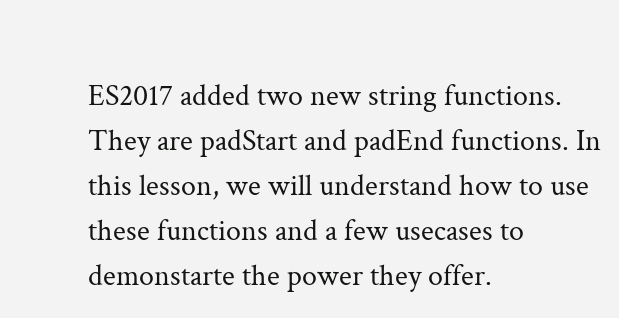ES2017 added two new string functions. They are padStart and padEnd functions. In this lesson, we will understand how to use these functions and a few usecases to demonstarte the power they offer.